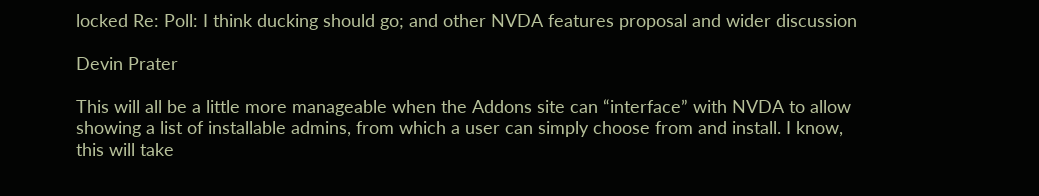locked Re: Poll: I think ducking should go; and other NVDA features proposal and wider discussion

Devin Prater

This will all be a little more manageable when the Addons site can “interface” with NVDA to allow showing a list of installable admins, from which a user can simply choose from and install. I know, this will take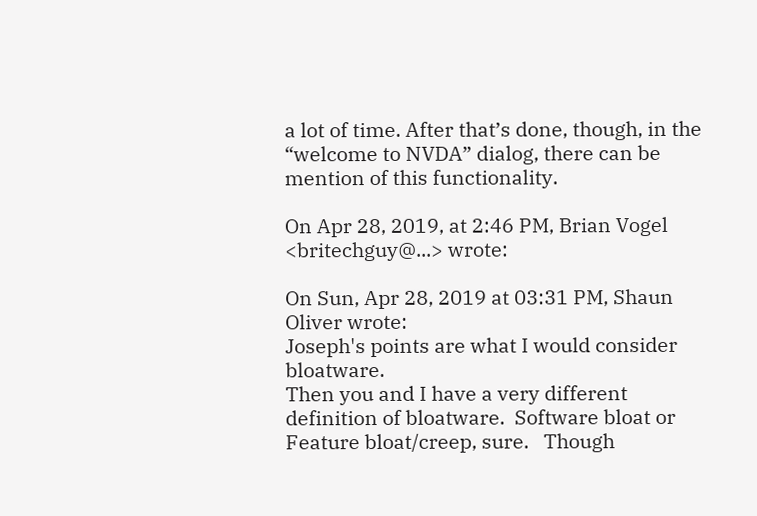a lot of time. After that’s done, though, in the “welcome to NVDA” dialog, there can be mention of this functionality.

On Apr 28, 2019, at 2:46 PM, Brian Vogel <britechguy@...> wrote:

On Sun, Apr 28, 2019 at 03:31 PM, Shaun Oliver wrote:
Joseph's points are what I would consider bloatware.
Then you and I have a very different definition of bloatware.  Software bloat or Feature bloat/creep, sure.   Though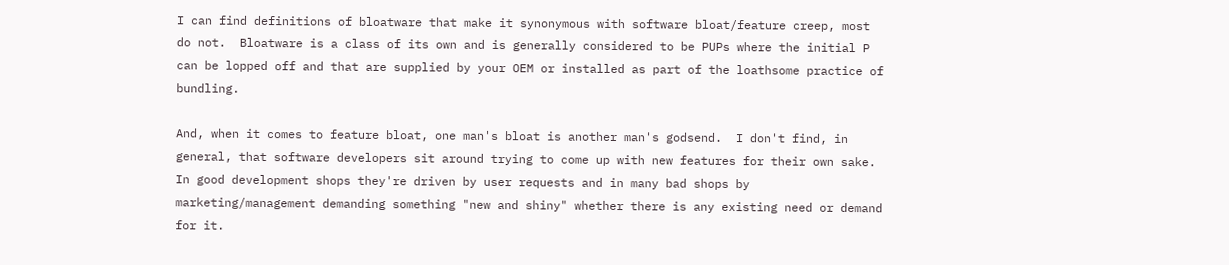I can find definitions of bloatware that make it synonymous with software bloat/feature creep, most do not.  Bloatware is a class of its own and is generally considered to be PUPs where the initial P can be lopped off and that are supplied by your OEM or installed as part of the loathsome practice of bundling.

And, when it comes to feature bloat, one man's bloat is another man's godsend.  I don't find, in general, that software developers sit around trying to come up with new features for their own sake.  In good development shops they're driven by user requests and in many bad shops by marketing/management demanding something "new and shiny" whether there is any existing need or demand for it.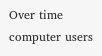Over time computer users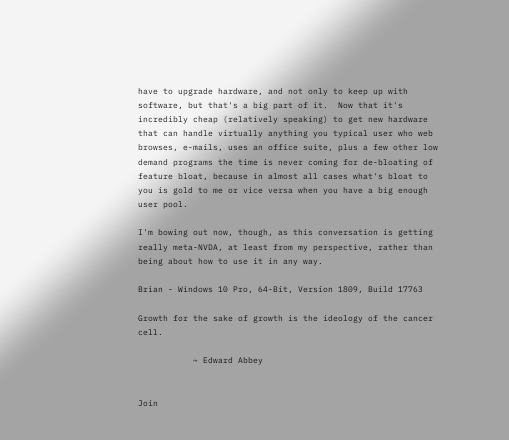have to upgrade hardware, and not only to keep up with software, but that's a big part of it.  Now that it's incredibly cheap (relatively speaking) to get new hardware that can handle virtually anything you typical user who web browses, e-mails, uses an office suite, plus a few other low demand programs the time is never coming for de-bloating of feature bloat, because in almost all cases what's bloat to you is gold to me or vice versa when you have a big enough user pool.

I'm bowing out now, though, as this conversation is getting really meta-NVDA, at least from my perspective, rather than being about how to use it in any way.

Brian - Windows 10 Pro, 64-Bit, Version 1809, Build 17763

Growth for the sake of growth is the ideology of the cancer cell.

           ~ Edward Abbey


Join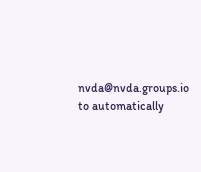nvda@nvda.groups.io to automatically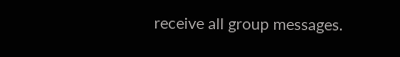receive all group messages.